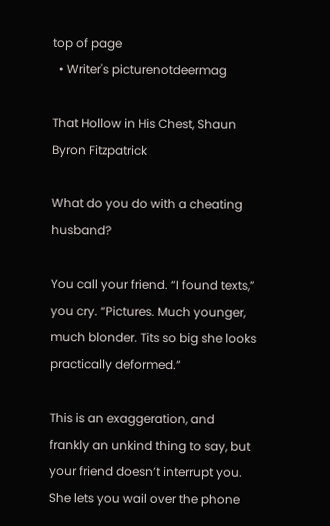top of page
  • Writer's picturenotdeermag

That Hollow in His Chest, Shaun Byron Fitzpatrick

What do you do with a cheating husband?

You call your friend. “I found texts,” you cry. “Pictures. Much younger, much blonder. Tits so big she looks practically deformed.”

This is an exaggeration, and frankly an unkind thing to say, but your friend doesn’t interrupt you. She lets you wail over the phone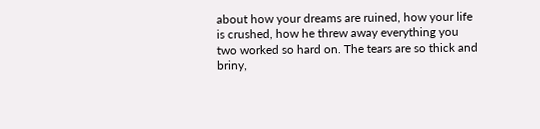about how your dreams are ruined, how your life is crushed, how he threw away everything you two worked so hard on. The tears are so thick and briny,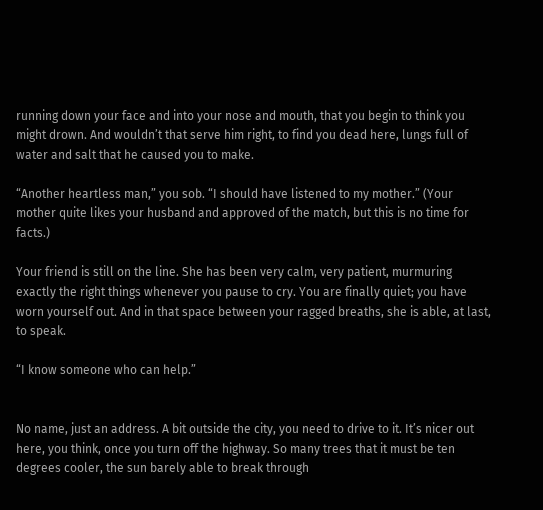running down your face and into your nose and mouth, that you begin to think you might drown. And wouldn’t that serve him right, to find you dead here, lungs full of water and salt that he caused you to make.

“Another heartless man,” you sob. “I should have listened to my mother.” (Your mother quite likes your husband and approved of the match, but this is no time for facts.)

Your friend is still on the line. She has been very calm, very patient, murmuring exactly the right things whenever you pause to cry. You are finally quiet; you have worn yourself out. And in that space between your ragged breaths, she is able, at last, to speak.

“I know someone who can help.”


No name, just an address. A bit outside the city, you need to drive to it. It’s nicer out here, you think, once you turn off the highway. So many trees that it must be ten degrees cooler, the sun barely able to break through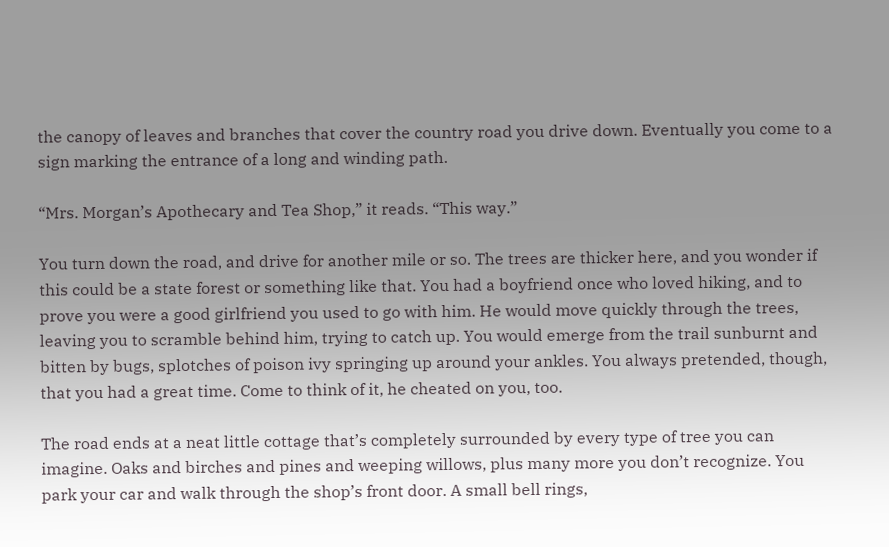the canopy of leaves and branches that cover the country road you drive down. Eventually you come to a sign marking the entrance of a long and winding path.

“Mrs. Morgan’s Apothecary and Tea Shop,” it reads. “This way.”

You turn down the road, and drive for another mile or so. The trees are thicker here, and you wonder if this could be a state forest or something like that. You had a boyfriend once who loved hiking, and to prove you were a good girlfriend you used to go with him. He would move quickly through the trees, leaving you to scramble behind him, trying to catch up. You would emerge from the trail sunburnt and bitten by bugs, splotches of poison ivy springing up around your ankles. You always pretended, though, that you had a great time. Come to think of it, he cheated on you, too.

The road ends at a neat little cottage that’s completely surrounded by every type of tree you can imagine. Oaks and birches and pines and weeping willows, plus many more you don’t recognize. You park your car and walk through the shop’s front door. A small bell rings,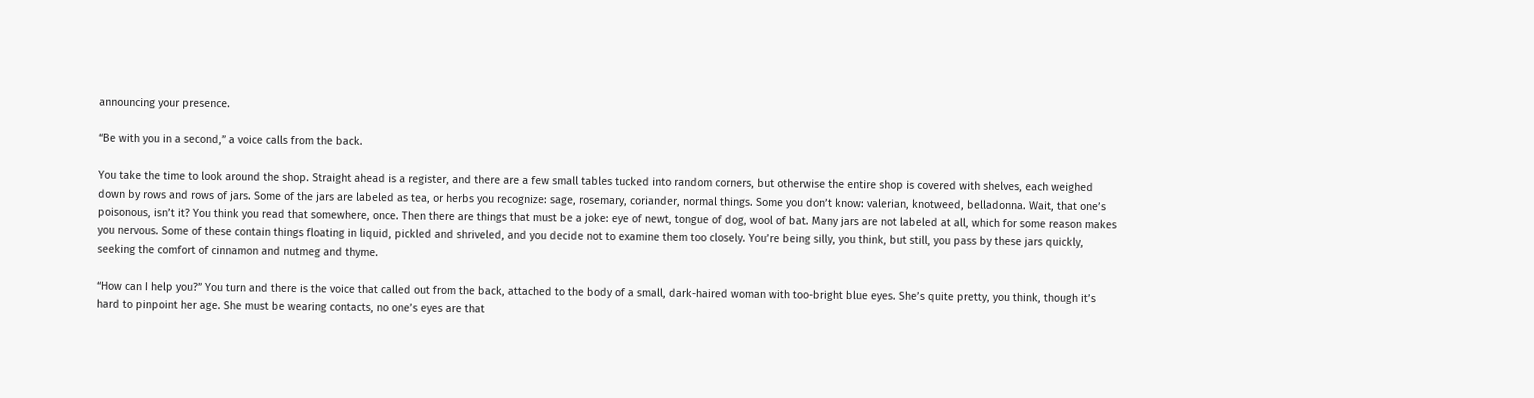announcing your presence.

“Be with you in a second,” a voice calls from the back.

You take the time to look around the shop. Straight ahead is a register, and there are a few small tables tucked into random corners, but otherwise the entire shop is covered with shelves, each weighed down by rows and rows of jars. Some of the jars are labeled as tea, or herbs you recognize: sage, rosemary, coriander, normal things. Some you don’t know: valerian, knotweed, belladonna. Wait, that one’s poisonous, isn’t it? You think you read that somewhere, once. Then there are things that must be a joke: eye of newt, tongue of dog, wool of bat. Many jars are not labeled at all, which for some reason makes you nervous. Some of these contain things floating in liquid, pickled and shriveled, and you decide not to examine them too closely. You’re being silly, you think, but still, you pass by these jars quickly, seeking the comfort of cinnamon and nutmeg and thyme.

“How can I help you?” You turn and there is the voice that called out from the back, attached to the body of a small, dark-haired woman with too-bright blue eyes. She’s quite pretty, you think, though it’s hard to pinpoint her age. She must be wearing contacts, no one’s eyes are that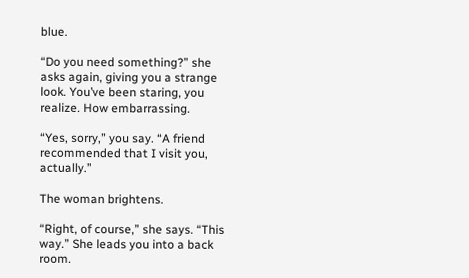blue.

“Do you need something?” she asks again, giving you a strange look. You’ve been staring, you realize. How embarrassing.

“Yes, sorry,” you say. “A friend recommended that I visit you, actually.”

The woman brightens.

“Right, of course,” she says. “This way.” She leads you into a back room.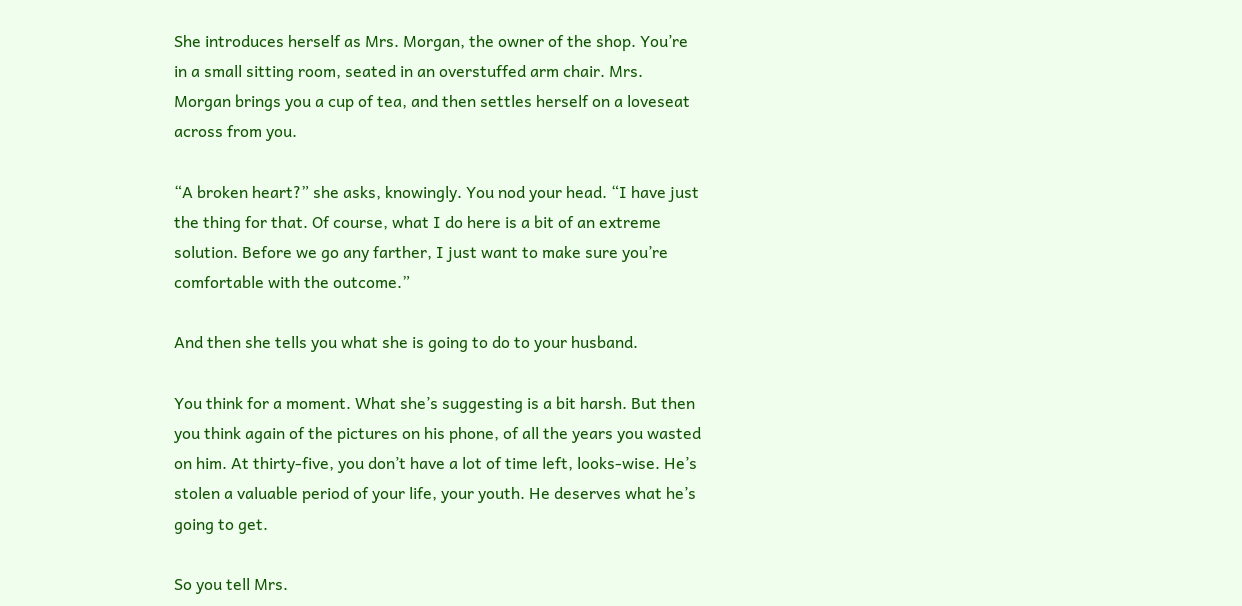She introduces herself as Mrs. Morgan, the owner of the shop. You’re in a small sitting room, seated in an overstuffed arm chair. Mrs. Morgan brings you a cup of tea, and then settles herself on a loveseat across from you.

“A broken heart?” she asks, knowingly. You nod your head. “I have just the thing for that. Of course, what I do here is a bit of an extreme solution. Before we go any farther, I just want to make sure you’re comfortable with the outcome.”

And then she tells you what she is going to do to your husband.

You think for a moment. What she’s suggesting is a bit harsh. But then you think again of the pictures on his phone, of all the years you wasted on him. At thirty-five, you don’t have a lot of time left, looks-wise. He’s stolen a valuable period of your life, your youth. He deserves what he’s going to get.

So you tell Mrs.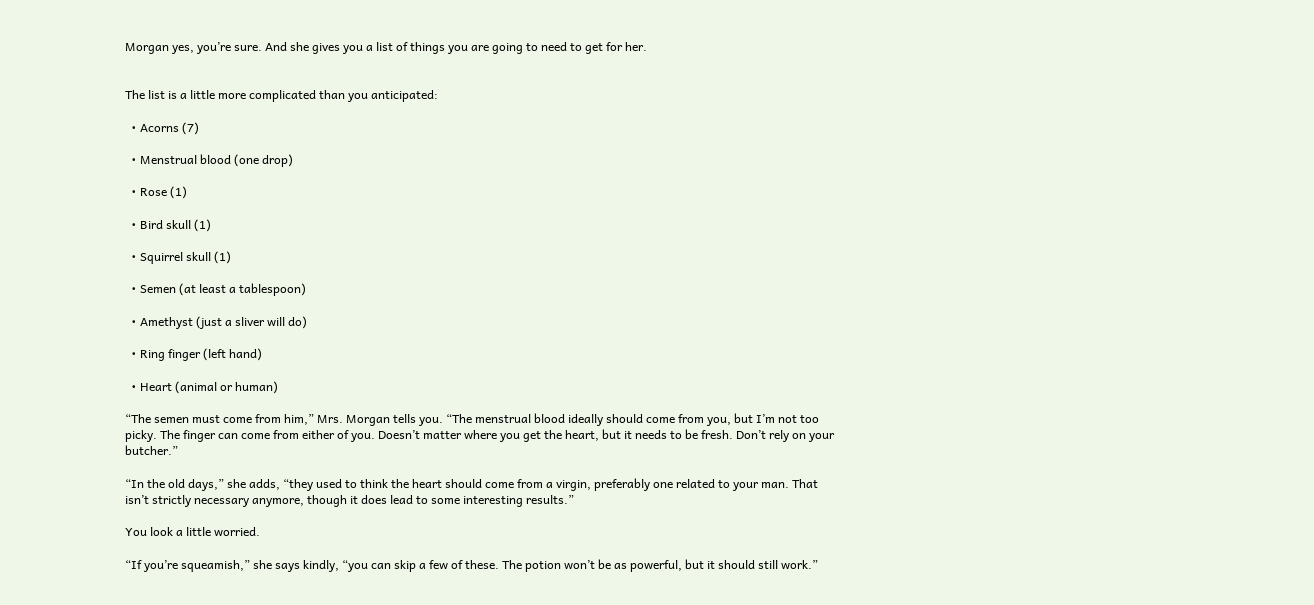Morgan yes, you’re sure. And she gives you a list of things you are going to need to get for her.


The list is a little more complicated than you anticipated:

  • Acorns (7)

  • Menstrual blood (one drop)

  • Rose (1)

  • Bird skull (1)

  • Squirrel skull (1)

  • Semen (at least a tablespoon)

  • Amethyst (just a sliver will do)

  • Ring finger (left hand)

  • Heart (animal or human)

“The semen must come from him,” Mrs. Morgan tells you. “The menstrual blood ideally should come from you, but I’m not too picky. The finger can come from either of you. Doesn’t matter where you get the heart, but it needs to be fresh. Don’t rely on your butcher.”

“In the old days,” she adds, “they used to think the heart should come from a virgin, preferably one related to your man. That isn’t strictly necessary anymore, though it does lead to some interesting results.”

You look a little worried.

“If you’re squeamish,” she says kindly, “you can skip a few of these. The potion won’t be as powerful, but it should still work.”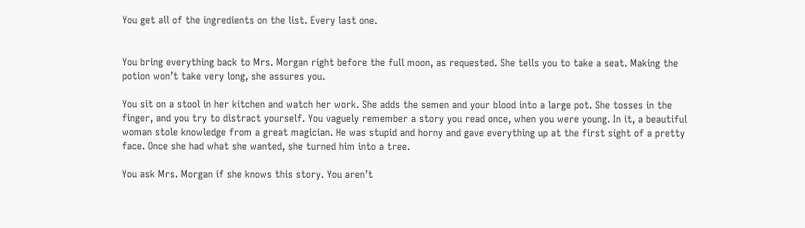You get all of the ingredients on the list. Every last one.


You bring everything back to Mrs. Morgan right before the full moon, as requested. She tells you to take a seat. Making the potion won’t take very long, she assures you.

You sit on a stool in her kitchen and watch her work. She adds the semen and your blood into a large pot. She tosses in the finger, and you try to distract yourself. You vaguely remember a story you read once, when you were young. In it, a beautiful woman stole knowledge from a great magician. He was stupid and horny and gave everything up at the first sight of a pretty face. Once she had what she wanted, she turned him into a tree.

You ask Mrs. Morgan if she knows this story. You aren’t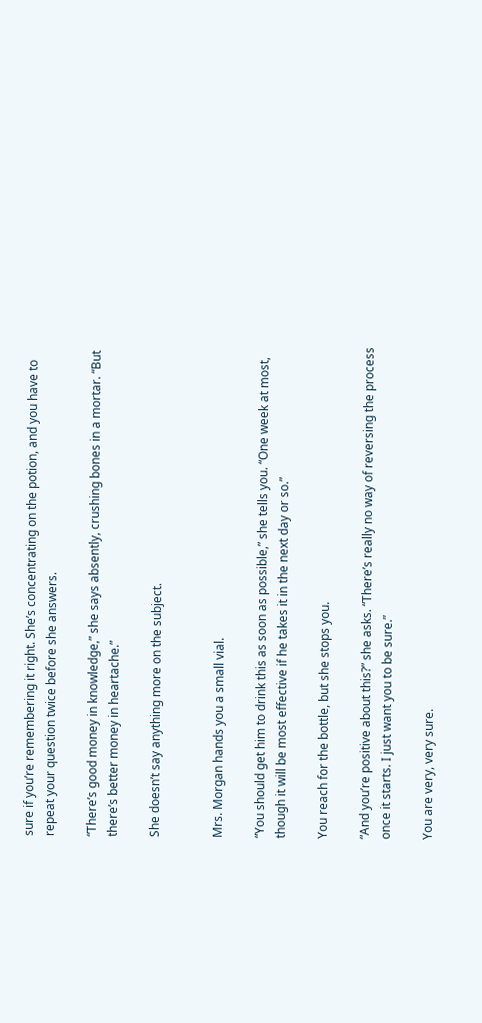sure if you’re remembering it right. She’s concentrating on the potion, and you have to repeat your question twice before she answers.

“There’s good money in knowledge,” she says absently, crushing bones in a mortar. “But there’s better money in heartache.”

She doesn’t say anything more on the subject.


Mrs. Morgan hands you a small vial.

“You should get him to drink this as soon as possible,” she tells you. “One week at most, though it will be most effective if he takes it in the next day or so.”

You reach for the bottle, but she stops you.

“And you’re positive about this?” she asks. “There’s really no way of reversing the process once it starts. I just want you to be sure.”

You are very, very sure.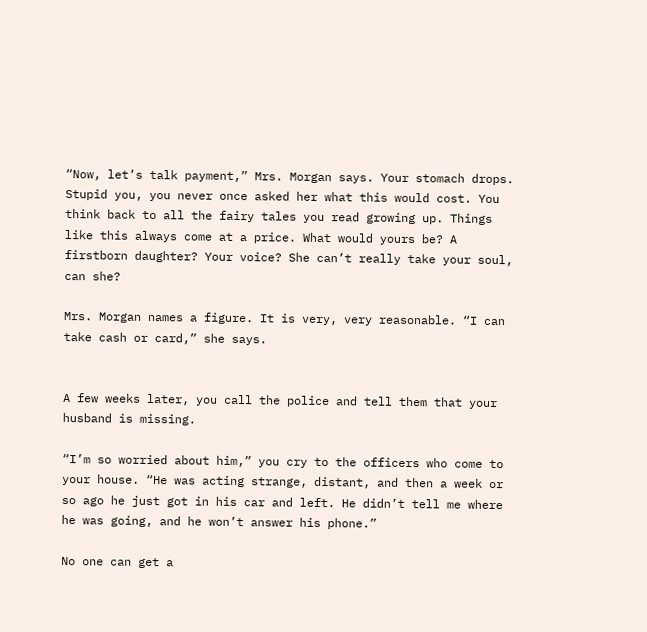“Now, let’s talk payment,” Mrs. Morgan says. Your stomach drops. Stupid you, you never once asked her what this would cost. You think back to all the fairy tales you read growing up. Things like this always come at a price. What would yours be? A firstborn daughter? Your voice? She can’t really take your soul, can she?

Mrs. Morgan names a figure. It is very, very reasonable. “I can take cash or card,” she says.


A few weeks later, you call the police and tell them that your husband is missing.

“I’m so worried about him,” you cry to the officers who come to your house. “He was acting strange, distant, and then a week or so ago he just got in his car and left. He didn’t tell me where he was going, and he won’t answer his phone.”

No one can get a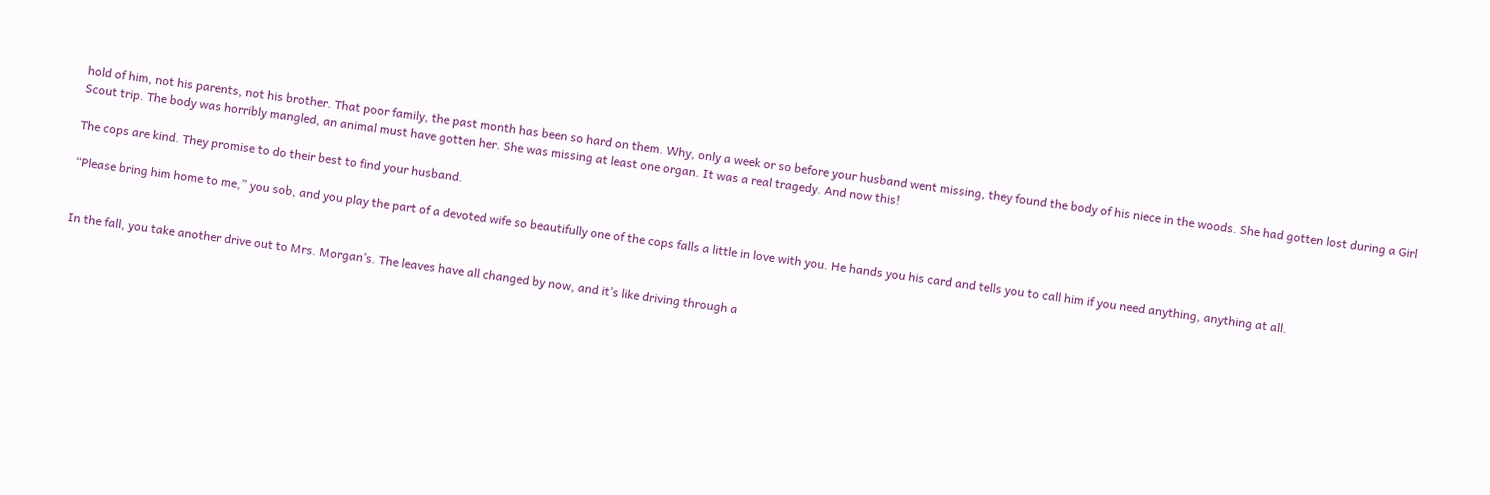hold of him, not his parents, not his brother. That poor family, the past month has been so hard on them. Why, only a week or so before your husband went missing, they found the body of his niece in the woods. She had gotten lost during a Girl Scout trip. The body was horribly mangled, an animal must have gotten her. She was missing at least one organ. It was a real tragedy. And now this!

The cops are kind. They promise to do their best to find your husband.

“Please bring him home to me,” you sob, and you play the part of a devoted wife so beautifully one of the cops falls a little in love with you. He hands you his card and tells you to call him if you need anything, anything at all.


In the fall, you take another drive out to Mrs. Morgan’s. The leaves have all changed by now, and it’s like driving through a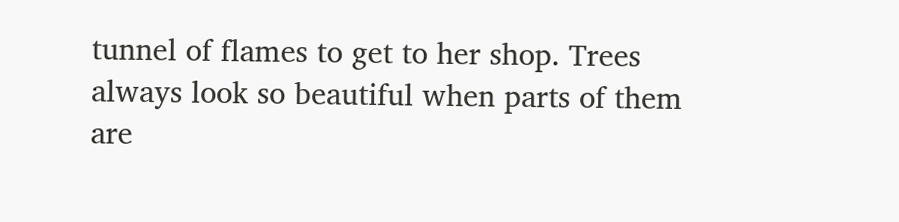tunnel of flames to get to her shop. Trees always look so beautiful when parts of them are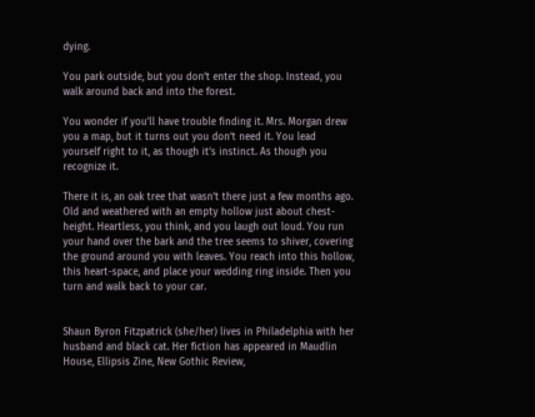dying.

You park outside, but you don’t enter the shop. Instead, you walk around back and into the forest.

You wonder if you’ll have trouble finding it. Mrs. Morgan drew you a map, but it turns out you don’t need it. You lead yourself right to it, as though it’s instinct. As though you recognize it.

There it is, an oak tree that wasn’t there just a few months ago. Old and weathered with an empty hollow just about chest-height. Heartless, you think, and you laugh out loud. You run your hand over the bark and the tree seems to shiver, covering the ground around you with leaves. You reach into this hollow, this heart-space, and place your wedding ring inside. Then you turn and walk back to your car.


Shaun Byron Fitzpatrick (she/her) lives in Philadelphia with her husband and black cat. Her fiction has appeared in Maudlin House, Ellipsis Zine, New Gothic Review,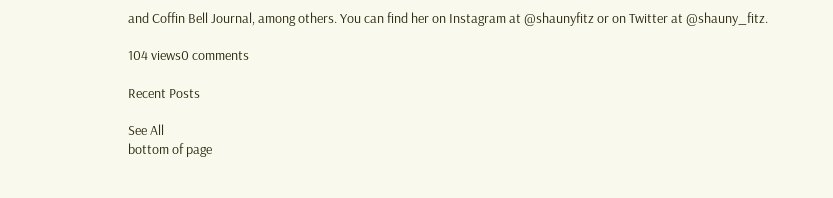and Coffin Bell Journal, among others. You can find her on Instagram at @shaunyfitz or on Twitter at @shauny_fitz.

104 views0 comments

Recent Posts

See All
bottom of page